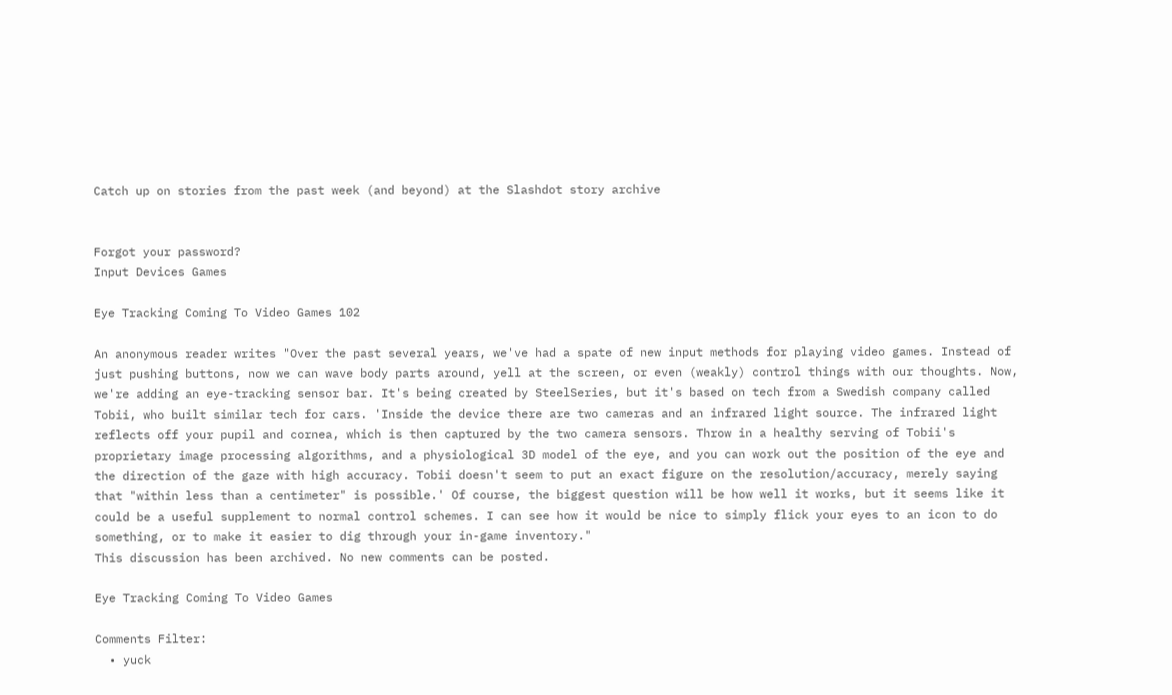Catch up on stories from the past week (and beyond) at the Slashdot story archive


Forgot your password?
Input Devices Games

Eye Tracking Coming To Video Games 102

An anonymous reader writes "Over the past several years, we've had a spate of new input methods for playing video games. Instead of just pushing buttons, now we can wave body parts around, yell at the screen, or even (weakly) control things with our thoughts. Now, we're adding an eye-tracking sensor bar. It's being created by SteelSeries, but it's based on tech from a Swedish company called Tobii, who built similar tech for cars. 'Inside the device there are two cameras and an infrared light source. The infrared light reflects off your pupil and cornea, which is then captured by the two camera sensors. Throw in a healthy serving of Tobii's proprietary image processing algorithms, and a physiological 3D model of the eye, and you can work out the position of the eye and the direction of the gaze with high accuracy. Tobii doesn't seem to put an exact figure on the resolution/accuracy, merely saying that "within less than a centimeter" is possible.' Of course, the biggest question will be how well it works, but it seems like it could be a useful supplement to normal control schemes. I can see how it would be nice to simply flick your eyes to an icon to do something, or to make it easier to dig through your in-game inventory."
This discussion has been archived. No new comments can be posted.

Eye Tracking Coming To Video Games

Comments Filter:
  • yuck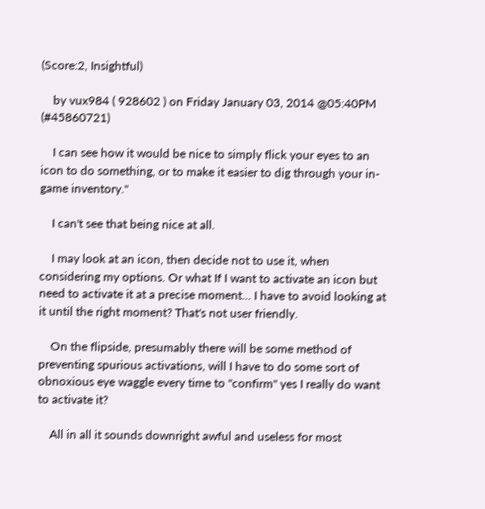(Score:2, Insightful)

    by vux984 ( 928602 ) on Friday January 03, 2014 @05:40PM (#45860721)

    I can see how it would be nice to simply flick your eyes to an icon to do something, or to make it easier to dig through your in-game inventory."

    I can't see that being nice at all.

    I may look at an icon, then decide not to use it, when considering my options. Or what If I want to activate an icon but need to activate it at a precise moment... I have to avoid looking at it until the right moment? That's not user friendly.

    On the flipside, presumably there will be some method of preventing spurious activations, will I have to do some sort of obnoxious eye waggle every time to "confirm" yes I really do want to activate it?

    All in all it sounds downright awful and useless for most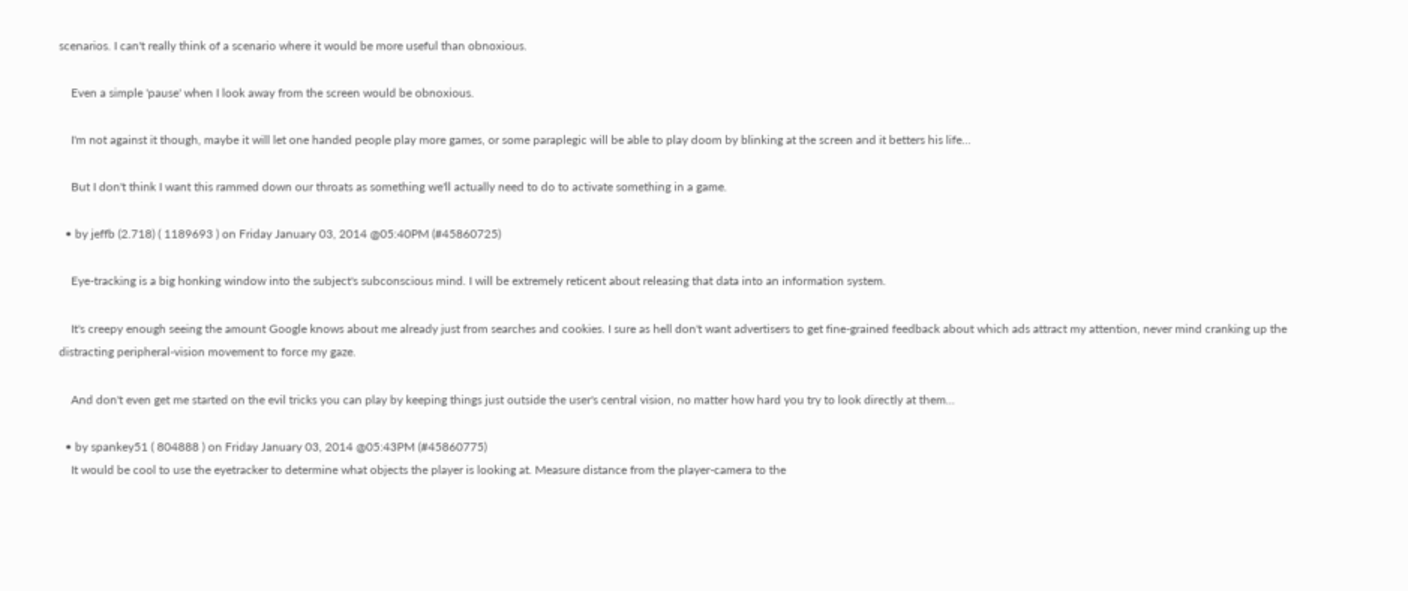scenarios. I can't really think of a scenario where it would be more useful than obnoxious.

    Even a simple 'pause' when I look away from the screen would be obnoxious.

    I'm not against it though, maybe it will let one handed people play more games, or some paraplegic will be able to play doom by blinking at the screen and it betters his life...

    But I don't think I want this rammed down our throats as something we'll actually need to do to activate something in a game.

  • by jeffb (2.718) ( 1189693 ) on Friday January 03, 2014 @05:40PM (#45860725)

    Eye-tracking is a big honking window into the subject's subconscious mind. I will be extremely reticent about releasing that data into an information system.

    It's creepy enough seeing the amount Google knows about me already just from searches and cookies. I sure as hell don't want advertisers to get fine-grained feedback about which ads attract my attention, never mind cranking up the distracting peripheral-vision movement to force my gaze.

    And don't even get me started on the evil tricks you can play by keeping things just outside the user's central vision, no matter how hard you try to look directly at them...

  • by spankey51 ( 804888 ) on Friday January 03, 2014 @05:43PM (#45860775)
    It would be cool to use the eyetracker to determine what objects the player is looking at. Measure distance from the player-camera to the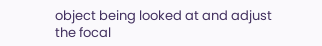object being looked at and adjust the focal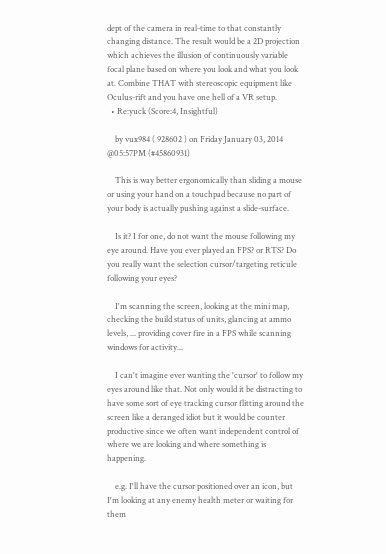dept of the camera in real-time to that constantly changing distance. The result would be a 2D projection which achieves the illusion of continuously variable focal plane based on where you look and what you look at. Combine THAT with stereoscopic equipment like Oculus-rift and you have one hell of a VR setup.
  • Re:yuck (Score:4, Insightful)

    by vux984 ( 928602 ) on Friday January 03, 2014 @05:57PM (#45860931)

    This is way better ergonomically than sliding a mouse or using your hand on a touchpad because no part of your body is actually pushing against a slide-surface.

    Is it? I for one, do not want the mouse following my eye around. Have you ever played an FPS? or RTS? Do you really want the selection cursor/targeting reticule following your eyes?

    I'm scanning the screen, looking at the mini map, checking the build status of units, glancing at ammo levels, ... providing cover fire in a FPS while scanning windows for activity...

    I can't imagine ever wanting the 'cursor' to follow my eyes around like that. Not only would it be distracting to have some sort of eye tracking cursor flitting around the screen like a deranged idiot but it would be counter productive since we often want independent control of where we are looking and where something is happening.

    e.g. I'll have the cursor positioned over an icon, but I'm looking at any enemy health meter or waiting for them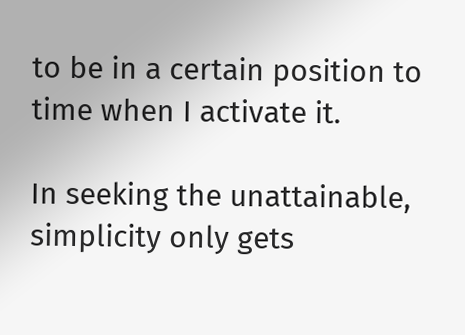to be in a certain position to time when I activate it.

In seeking the unattainable, simplicity only gets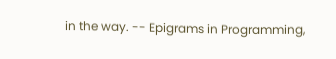in the way. -- Epigrams in Programming,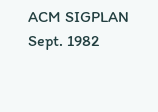ACM SIGPLAN Sept. 1982